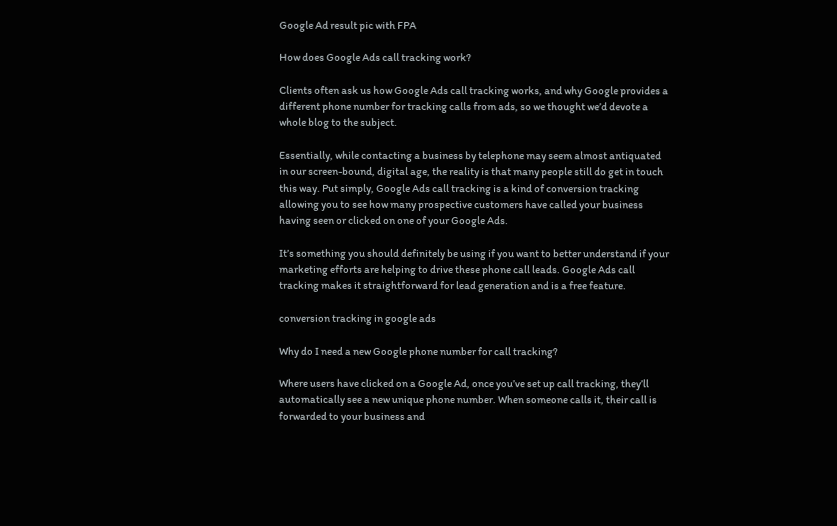Google Ad result pic with FPA

How does Google Ads call tracking work?

Clients often ask us how Google Ads call tracking works, and why Google provides a different phone number for tracking calls from ads, so we thought we’d devote a whole blog to the subject.

Essentially, while contacting a business by telephone may seem almost antiquated in our screen-bound, digital age, the reality is that many people still do get in touch this way. Put simply, Google Ads call tracking is a kind of conversion tracking allowing you to see how many prospective customers have called your business having seen or clicked on one of your Google Ads.

It’s something you should definitely be using if you want to better understand if your marketing efforts are helping to drive these phone call leads. Google Ads call tracking makes it straightforward for lead generation and is a free feature.

conversion tracking in google ads

Why do I need a new Google phone number for call tracking?

Where users have clicked on a Google Ad, once you’ve set up call tracking, they’ll automatically see a new unique phone number. When someone calls it, their call is forwarded to your business and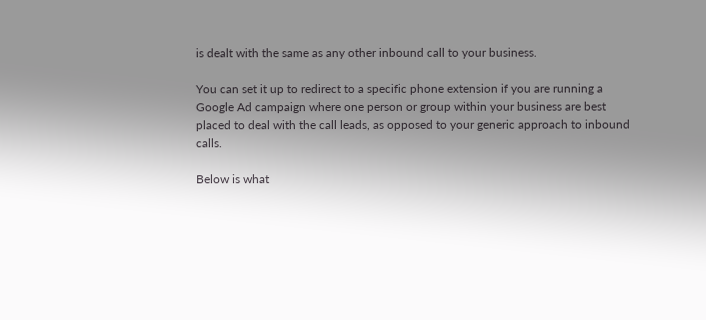is dealt with the same as any other inbound call to your business.

You can set it up to redirect to a specific phone extension if you are running a Google Ad campaign where one person or group within your business are best placed to deal with the call leads, as opposed to your generic approach to inbound calls.

Below is what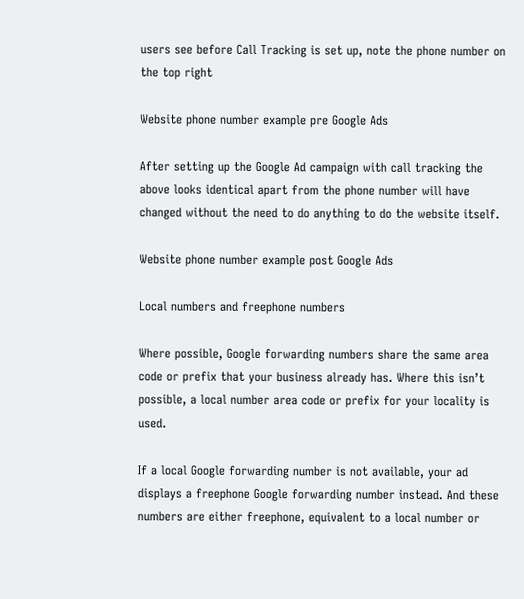users see before Call Tracking is set up, note the phone number on the top right

Website phone number example pre Google Ads

After setting up the Google Ad campaign with call tracking the above looks identical apart from the phone number will have changed without the need to do anything to do the website itself.

Website phone number example post Google Ads

Local numbers and freephone numbers

Where possible, Google forwarding numbers share the same area code or prefix that your business already has. Where this isn’t possible, a local number area code or prefix for your locality is used.

If a local Google forwarding number is not available, your ad displays a freephone Google forwarding number instead. And these numbers are either freephone, equivalent to a local number or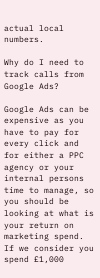actual local numbers.

Why do I need to track calls from Google Ads?

Google Ads can be expensive as you have to pay for every click and for either a PPC agency or your internal persons time to manage, so you should be looking at what is your return on marketing spend. If we consider you spend £1,000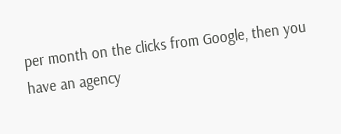per month on the clicks from Google, then you have an agency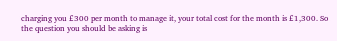charging you £300 per month to manage it, your total cost for the month is £1,300. So the question you should be asking is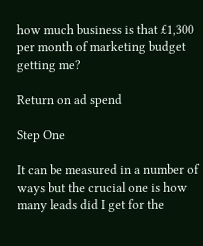how much business is that £1,300 per month of marketing budget getting me?

Return on ad spend

Step One

It can be measured in a number of ways but the crucial one is how many leads did I get for the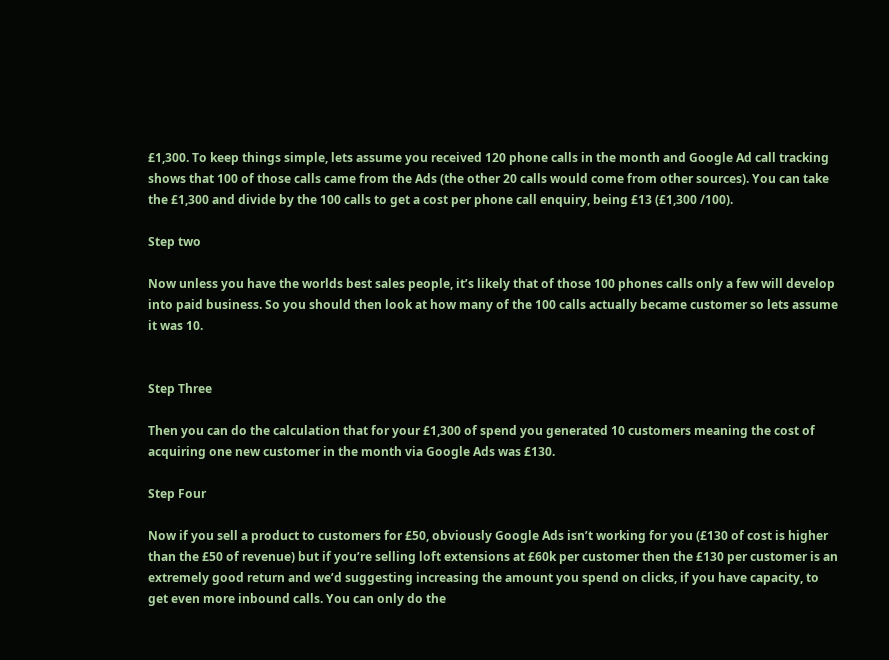£1,300. To keep things simple, lets assume you received 120 phone calls in the month and Google Ad call tracking shows that 100 of those calls came from the Ads (the other 20 calls would come from other sources). You can take the £1,300 and divide by the 100 calls to get a cost per phone call enquiry, being £13 (£1,300 /100).

Step two

Now unless you have the worlds best sales people, it’s likely that of those 100 phones calls only a few will develop into paid business. So you should then look at how many of the 100 calls actually became customer so lets assume it was 10.


Step Three

Then you can do the calculation that for your £1,300 of spend you generated 10 customers meaning the cost of acquiring one new customer in the month via Google Ads was £130.

Step Four

Now if you sell a product to customers for £50, obviously Google Ads isn’t working for you (£130 of cost is higher than the £50 of revenue) but if you’re selling loft extensions at £60k per customer then the £130 per customer is an extremely good return and we’d suggesting increasing the amount you spend on clicks, if you have capacity, to get even more inbound calls. You can only do the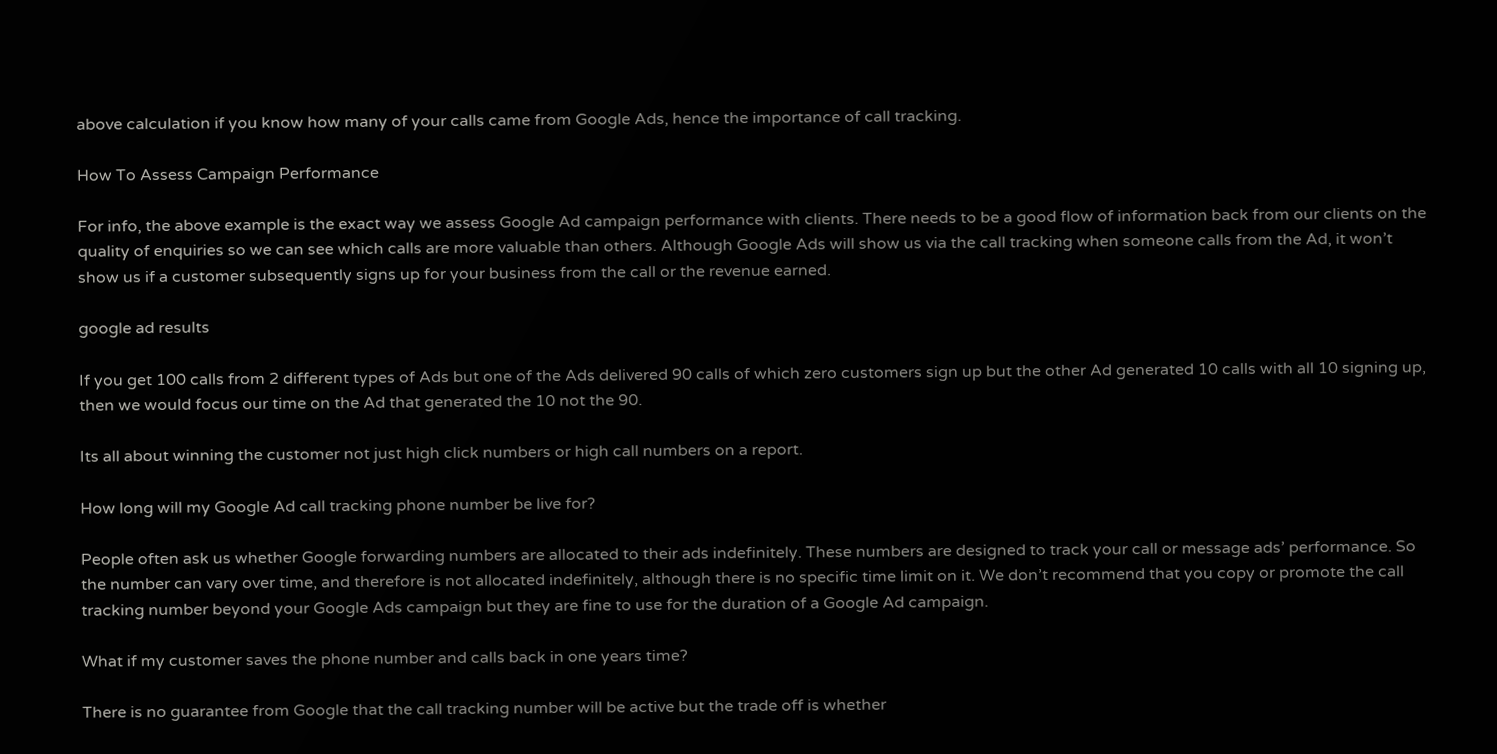above calculation if you know how many of your calls came from Google Ads, hence the importance of call tracking.

How To Assess Campaign Performance

For info, the above example is the exact way we assess Google Ad campaign performance with clients. There needs to be a good flow of information back from our clients on the quality of enquiries so we can see which calls are more valuable than others. Although Google Ads will show us via the call tracking when someone calls from the Ad, it won’t show us if a customer subsequently signs up for your business from the call or the revenue earned.

google ad results

If you get 100 calls from 2 different types of Ads but one of the Ads delivered 90 calls of which zero customers sign up but the other Ad generated 10 calls with all 10 signing up, then we would focus our time on the Ad that generated the 10 not the 90.

Its all about winning the customer not just high click numbers or high call numbers on a report.

How long will my Google Ad call tracking phone number be live for?

People often ask us whether Google forwarding numbers are allocated to their ads indefinitely. These numbers are designed to track your call or message ads’ performance. So the number can vary over time, and therefore is not allocated indefinitely, although there is no specific time limit on it. We don’t recommend that you copy or promote the call tracking number beyond your Google Ads campaign but they are fine to use for the duration of a Google Ad campaign.

What if my customer saves the phone number and calls back in one years time?

There is no guarantee from Google that the call tracking number will be active but the trade off is whether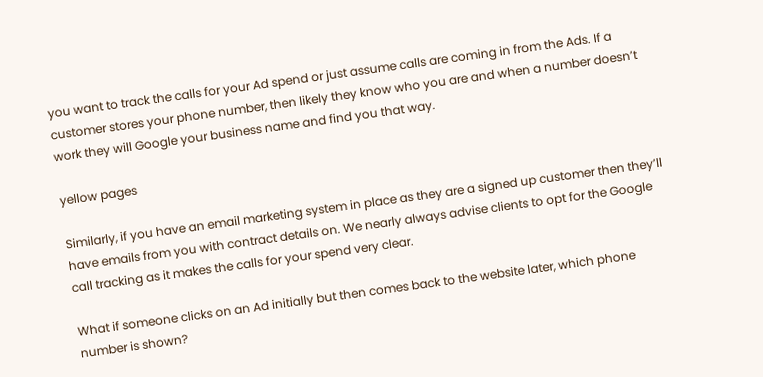you want to track the calls for your Ad spend or just assume calls are coming in from the Ads. If a customer stores your phone number, then likely they know who you are and when a number doesn’t work they will Google your business name and find you that way.

yellow pages

Similarly, if you have an email marketing system in place as they are a signed up customer then they’ll have emails from you with contract details on. We nearly always advise clients to opt for the Google call tracking as it makes the calls for your spend very clear.

What if someone clicks on an Ad initially but then comes back to the website later, which phone number is shown?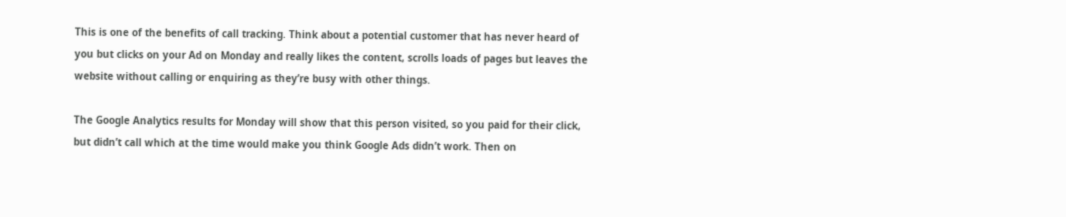This is one of the benefits of call tracking. Think about a potential customer that has never heard of you but clicks on your Ad on Monday and really likes the content, scrolls loads of pages but leaves the website without calling or enquiring as they’re busy with other things.

The Google Analytics results for Monday will show that this person visited, so you paid for their click, but didn’t call which at the time would make you think Google Ads didn’t work. Then on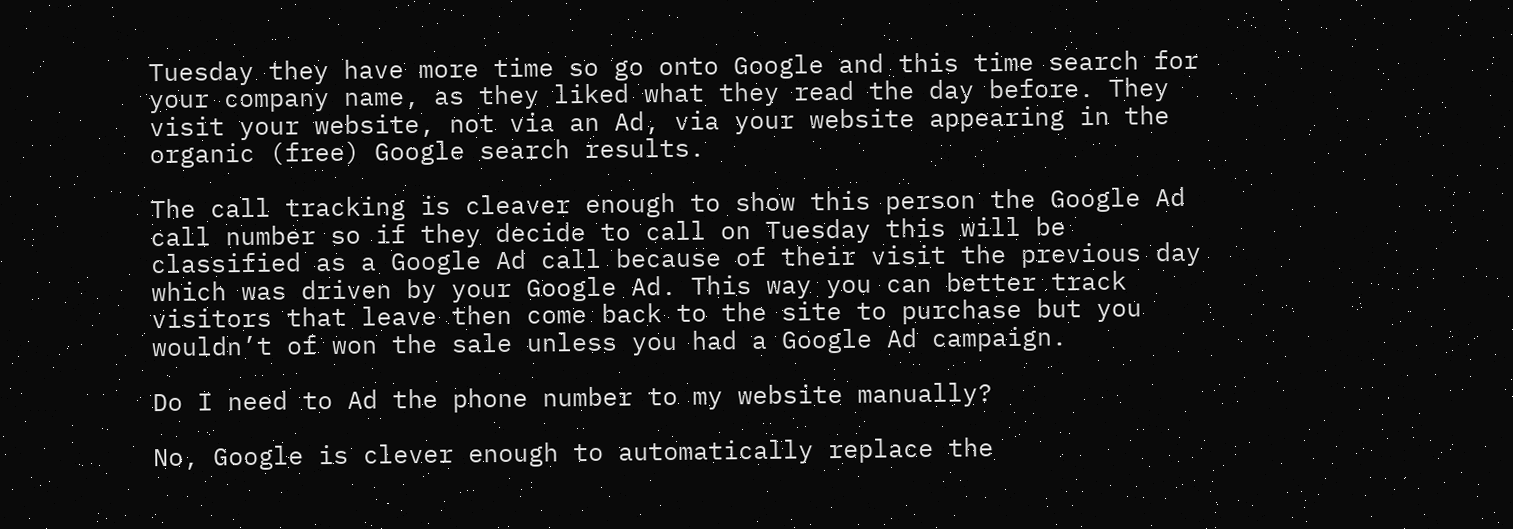Tuesday they have more time so go onto Google and this time search for your company name, as they liked what they read the day before. They visit your website, not via an Ad, via your website appearing in the organic (free) Google search results.

The call tracking is cleaver enough to show this person the Google Ad call number so if they decide to call on Tuesday this will be classified as a Google Ad call because of their visit the previous day which was driven by your Google Ad. This way you can better track visitors that leave then come back to the site to purchase but you wouldn’t of won the sale unless you had a Google Ad campaign.

Do I need to Ad the phone number to my website manually?

No, Google is clever enough to automatically replace the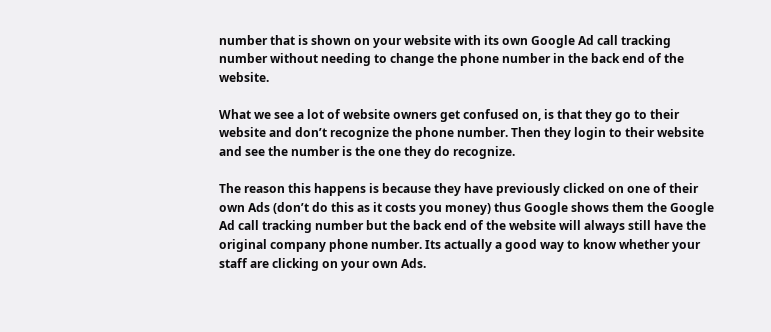number that is shown on your website with its own Google Ad call tracking number without needing to change the phone number in the back end of the website.

What we see a lot of website owners get confused on, is that they go to their website and don’t recognize the phone number. Then they login to their website and see the number is the one they do recognize.

The reason this happens is because they have previously clicked on one of their own Ads (don’t do this as it costs you money) thus Google shows them the Google Ad call tracking number but the back end of the website will always still have the original company phone number. Its actually a good way to know whether your staff are clicking on your own Ads.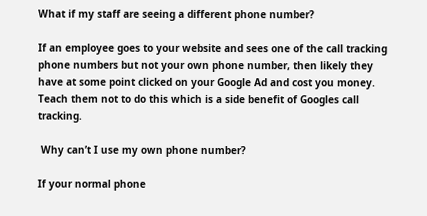What if my staff are seeing a different phone number?

If an employee goes to your website and sees one of the call tracking phone numbers but not your own phone number, then likely they have at some point clicked on your Google Ad and cost you money. Teach them not to do this which is a side benefit of Googles call tracking.

 Why can’t I use my own phone number?

If your normal phone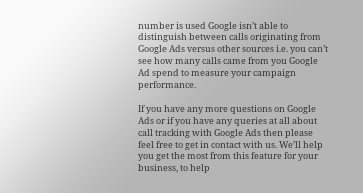number is used Google isn’t able to distinguish between calls originating from Google Ads versus other sources i.e. you can’t see how many calls came from you Google Ad spend to measure your campaign performance.

If you have any more questions on Google Ads or if you have any queries at all about call tracking with Google Ads then please feel free to get in contact with us. We’ll help you get the most from this feature for your business, to help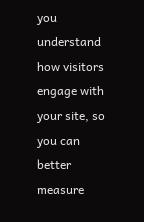you understand how visitors engage with your site, so you can better measure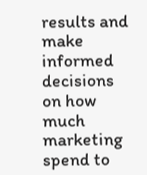results and make informed decisions on how much marketing spend to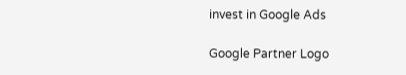invest in Google Ads

Google Partner Logo